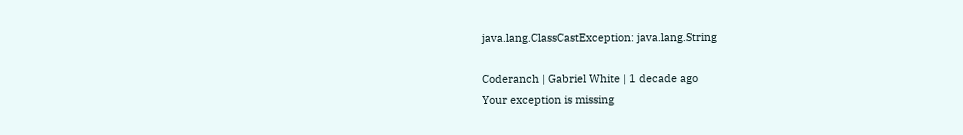java.lang.ClassCastException: java.lang.String

Coderanch | Gabriel White | 1 decade ago
Your exception is missing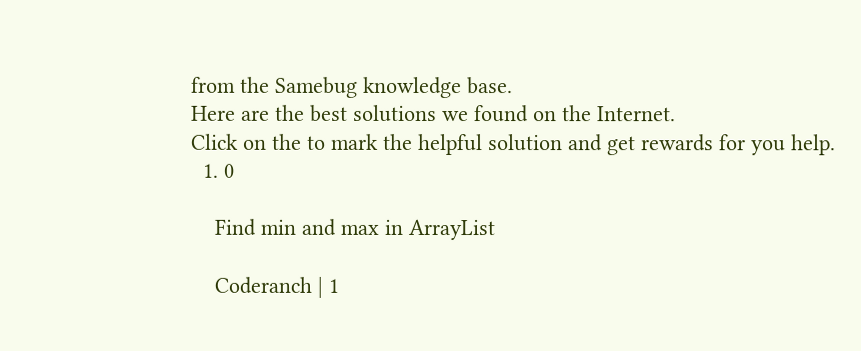from the Samebug knowledge base.
Here are the best solutions we found on the Internet.
Click on the to mark the helpful solution and get rewards for you help.
  1. 0

    Find min and max in ArrayList

    Coderanch | 1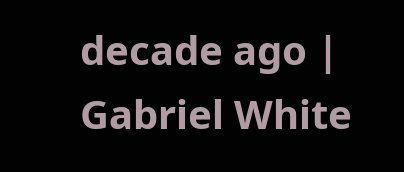decade ago | Gabriel White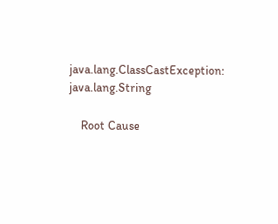java.lang.ClassCastException: java.lang.String

    Root Cause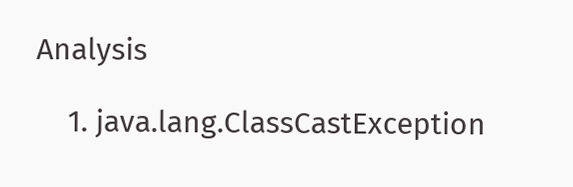Analysis

    1. java.lang.ClassCastException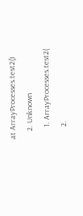at ArrayProcesses.test2()
    2. Unknown
      1. ArrayProcesses.test2(
      2.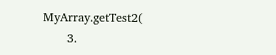MyArray.getTest2(
      3.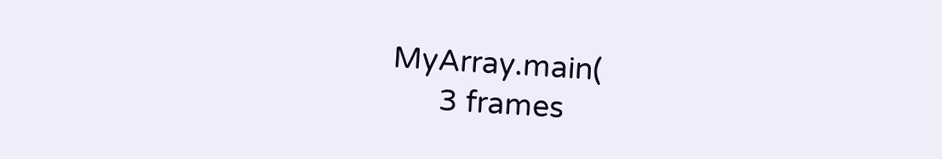MyArray.main(
      3 frames